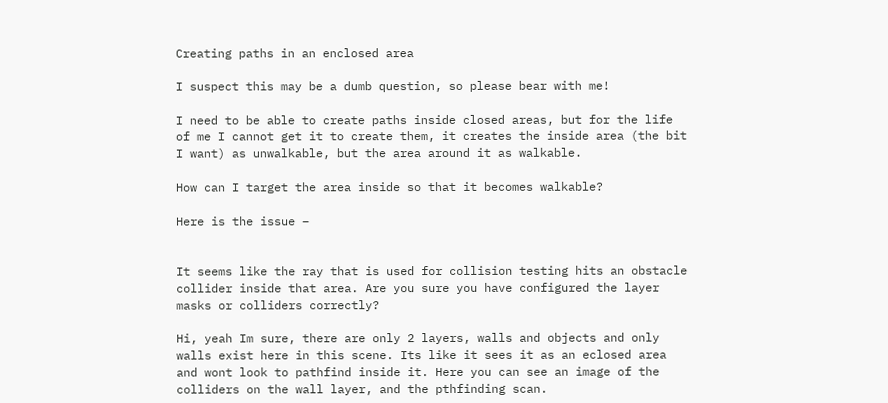Creating paths in an enclosed area

I suspect this may be a dumb question, so please bear with me!

I need to be able to create paths inside closed areas, but for the life of me I cannot get it to create them, it creates the inside area (the bit I want) as unwalkable, but the area around it as walkable.

How can I target the area inside so that it becomes walkable?

Here is the issue –


It seems like the ray that is used for collision testing hits an obstacle collider inside that area. Are you sure you have configured the layer masks or colliders correctly?

Hi, yeah Im sure, there are only 2 layers, walls and objects and only walls exist here in this scene. Its like it sees it as an eclosed area and wont look to pathfind inside it. Here you can see an image of the colliders on the wall layer, and the pthfinding scan.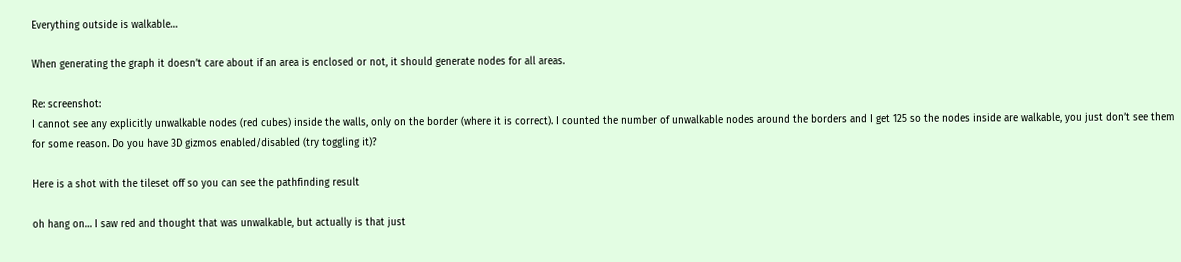Everything outside is walkable…

When generating the graph it doesn’t care about if an area is enclosed or not, it should generate nodes for all areas.

Re: screenshot:
I cannot see any explicitly unwalkable nodes (red cubes) inside the walls, only on the border (where it is correct). I counted the number of unwalkable nodes around the borders and I get 125 so the nodes inside are walkable, you just don’t see them for some reason. Do you have 3D gizmos enabled/disabled (try toggling it)?

Here is a shot with the tileset off so you can see the pathfinding result

oh hang on… I saw red and thought that was unwalkable, but actually is that just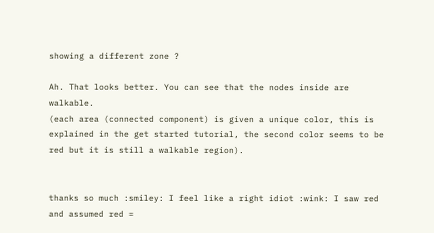showing a different zone ?

Ah. That looks better. You can see that the nodes inside are walkable.
(each area (connected component) is given a unique color, this is explained in the get started tutorial, the second color seems to be red but it is still a walkable region).


thanks so much :smiley: I feel like a right idiot :wink: I saw red and assumed red =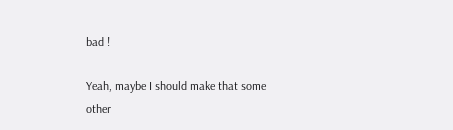bad !

Yeah, maybe I should make that some other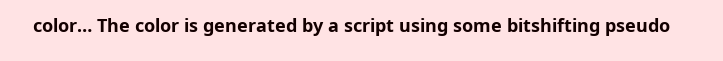color… The color is generated by a script using some bitshifting pseudo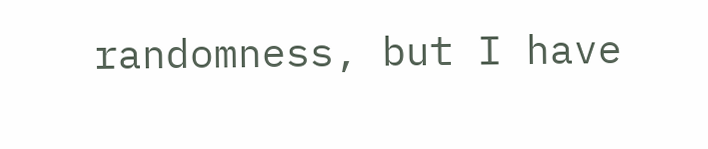randomness, but I have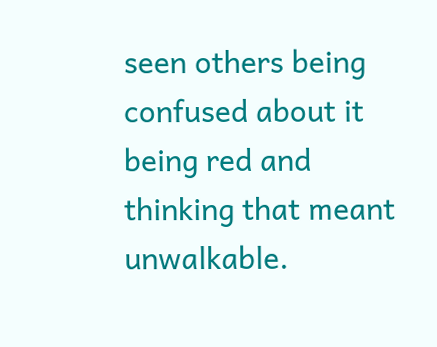seen others being confused about it being red and thinking that meant unwalkable.